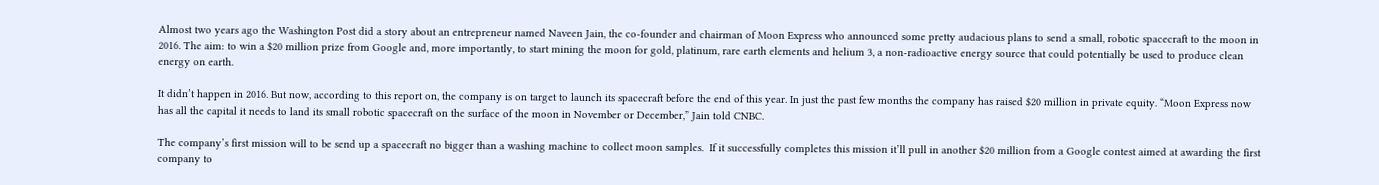Almost two years ago the Washington Post did a story about an entrepreneur named Naveen Jain, the co-founder and chairman of Moon Express who announced some pretty audacious plans to send a small, robotic spacecraft to the moon in 2016. The aim: to win a $20 million prize from Google and, more importantly, to start mining the moon for gold, platinum, rare earth elements and helium 3, a non-radioactive energy source that could potentially be used to produce clean energy on earth.

It didn’t happen in 2016. But now, according to this report on, the company is on target to launch its spacecraft before the end of this year. In just the past few months the company has raised $20 million in private equity. “Moon Express now has all the capital it needs to land its small robotic spacecraft on the surface of the moon in November or December,” Jain told CNBC.

The company’s first mission will to be send up a spacecraft no bigger than a washing machine to collect moon samples.  If it successfully completes this mission it’ll pull in another $20 million from a Google contest aimed at awarding the first company to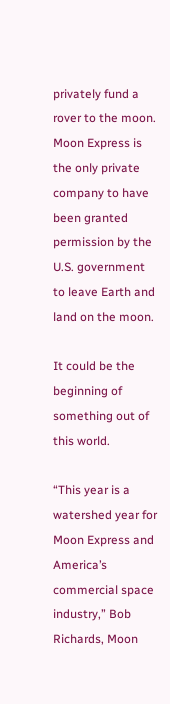privately fund a rover to the moon. Moon Express is the only private company to have been granted permission by the U.S. government to leave Earth and land on the moon.

It could be the beginning of something out of this world.

“This year is a watershed year for Moon Express and America’s commercial space industry,” Bob Richards, Moon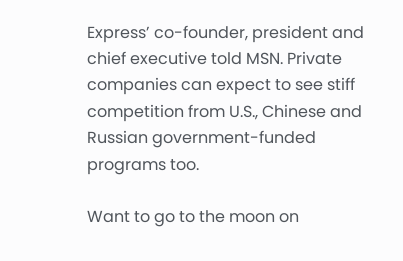Express’ co-founder, president and chief executive told MSN. Private companies can expect to see stiff competition from U.S., Chinese and Russian government-funded programs too.

Want to go to the moon on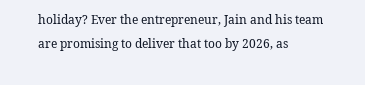holiday? Ever the entrepreneur, Jain and his team are promising to deliver that too by 2026, as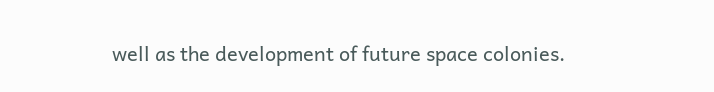well as the development of future space colonies.